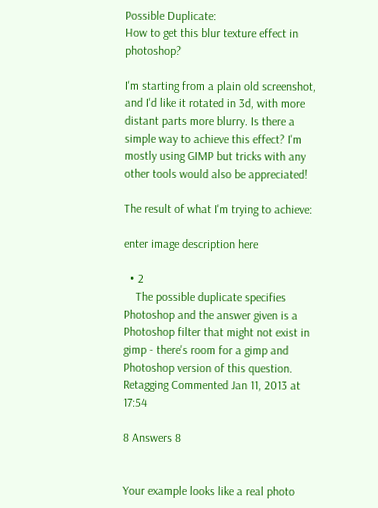Possible Duplicate:
How to get this blur texture effect in photoshop?

I'm starting from a plain old screenshot, and I'd like it rotated in 3d, with more distant parts more blurry. Is there a simple way to achieve this effect? I'm mostly using GIMP but tricks with any other tools would also be appreciated!

The result of what I'm trying to achieve:

enter image description here

  • 2
    The possible duplicate specifies Photoshop and the answer given is a Photoshop filter that might not exist in gimp - there's room for a gimp and Photoshop version of this question. Retagging Commented Jan 11, 2013 at 17:54

8 Answers 8


Your example looks like a real photo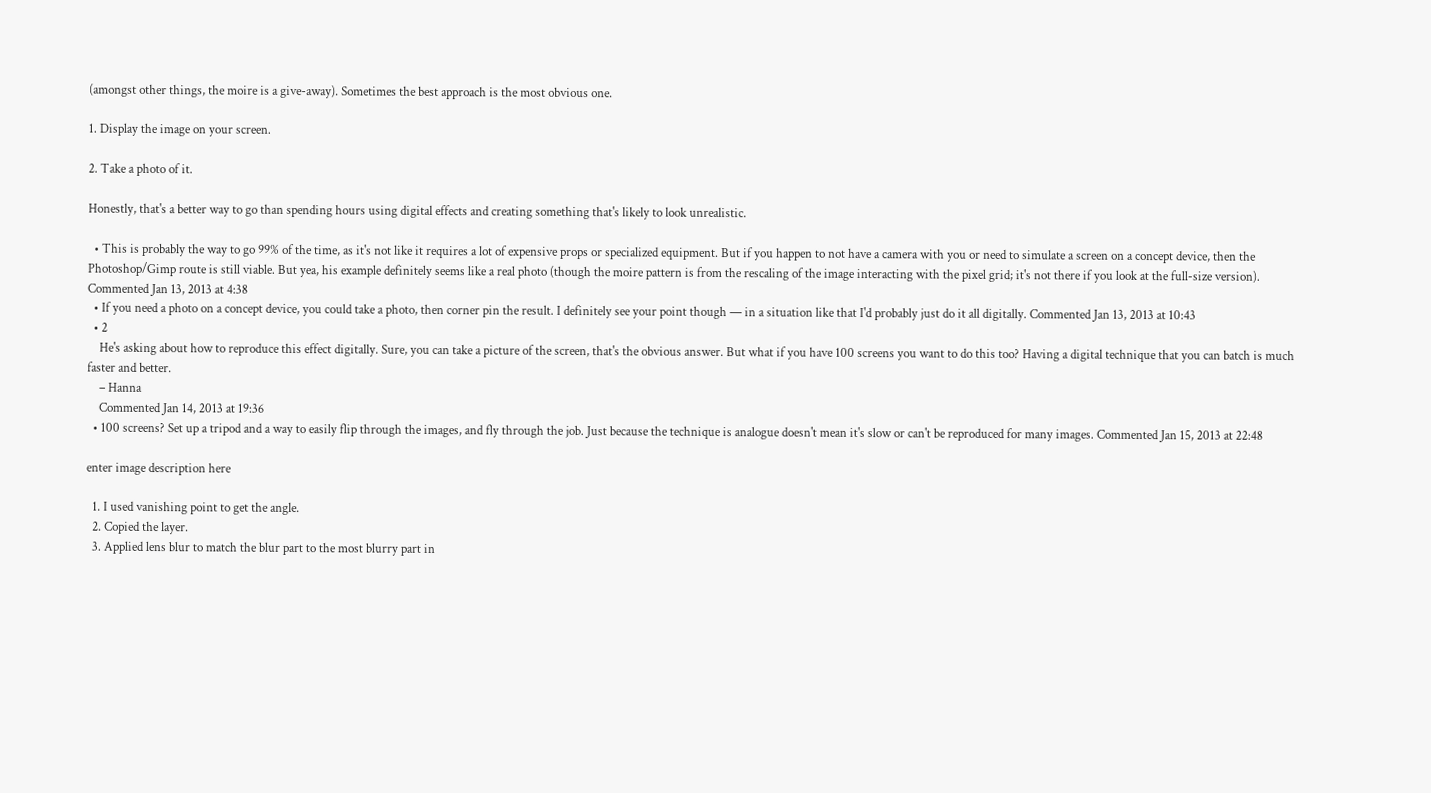(amongst other things, the moire is a give-away). Sometimes the best approach is the most obvious one.

1. Display the image on your screen.

2. Take a photo of it.

Honestly, that's a better way to go than spending hours using digital effects and creating something that's likely to look unrealistic.

  • This is probably the way to go 99% of the time, as it's not like it requires a lot of expensive props or specialized equipment. But if you happen to not have a camera with you or need to simulate a screen on a concept device, then the Photoshop/Gimp route is still viable. But yea, his example definitely seems like a real photo (though the moire pattern is from the rescaling of the image interacting with the pixel grid; it's not there if you look at the full-size version). Commented Jan 13, 2013 at 4:38
  • If you need a photo on a concept device, you could take a photo, then corner pin the result. I definitely see your point though — in a situation like that I'd probably just do it all digitally. Commented Jan 13, 2013 at 10:43
  • 2
    He's asking about how to reproduce this effect digitally. Sure, you can take a picture of the screen, that's the obvious answer. But what if you have 100 screens you want to do this too? Having a digital technique that you can batch is much faster and better.
    – Hanna
    Commented Jan 14, 2013 at 19:36
  • 100 screens? Set up a tripod and a way to easily flip through the images, and fly through the job. Just because the technique is analogue doesn't mean it's slow or can't be reproduced for many images. Commented Jan 15, 2013 at 22:48

enter image description here

  1. I used vanishing point to get the angle.
  2. Copied the layer.
  3. Applied lens blur to match the blur part to the most blurry part in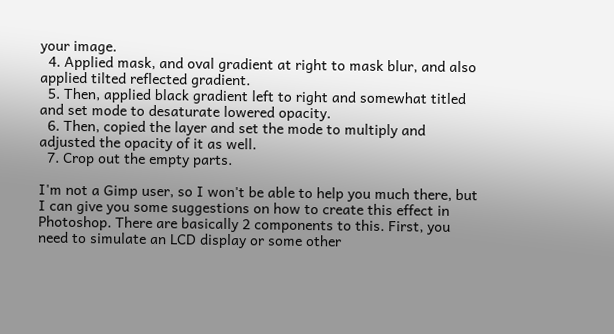your image.
  4. Applied mask, and oval gradient at right to mask blur, and also applied tilted reflected gradient.
  5. Then, applied black gradient left to right and somewhat titled and set mode to desaturate lowered opacity.
  6. Then, copied the layer and set the mode to multiply and adjusted the opacity of it as well.
  7. Crop out the empty parts.

I'm not a Gimp user, so I won't be able to help you much there, but I can give you some suggestions on how to create this effect in Photoshop. There are basically 2 components to this. First, you need to simulate an LCD display or some other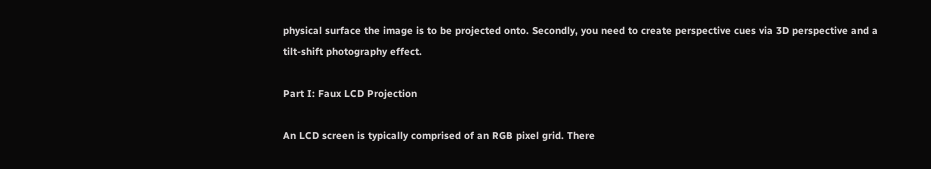physical surface the image is to be projected onto. Secondly, you need to create perspective cues via 3D perspective and a tilt-shift photography effect.

Part I: Faux LCD Projection

An LCD screen is typically comprised of an RGB pixel grid. There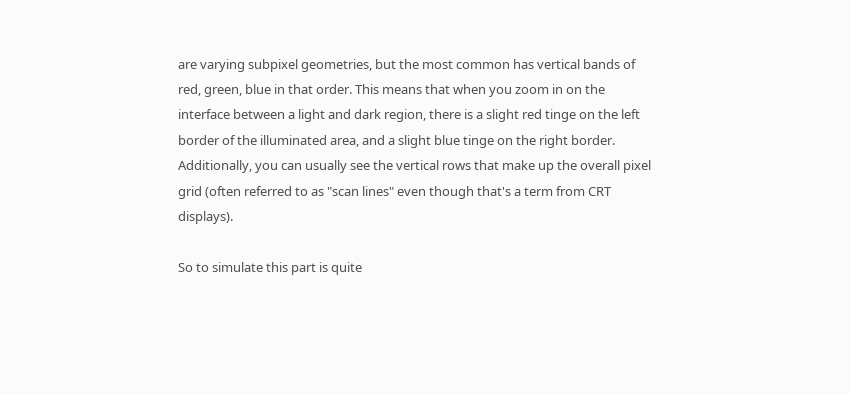are varying subpixel geometries, but the most common has vertical bands of red, green, blue in that order. This means that when you zoom in on the interface between a light and dark region, there is a slight red tinge on the left border of the illuminated area, and a slight blue tinge on the right border. Additionally, you can usually see the vertical rows that make up the overall pixel grid (often referred to as "scan lines" even though that's a term from CRT displays).

So to simulate this part is quite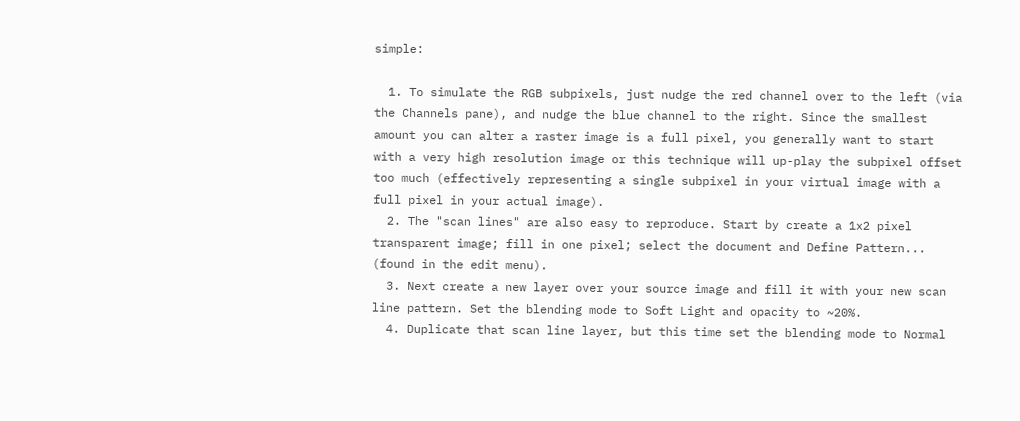simple:

  1. To simulate the RGB subpixels, just nudge the red channel over to the left (via the Channels pane), and nudge the blue channel to the right. Since the smallest amount you can alter a raster image is a full pixel, you generally want to start with a very high resolution image or this technique will up-play the subpixel offset too much (effectively representing a single subpixel in your virtual image with a full pixel in your actual image).
  2. The "scan lines" are also easy to reproduce. Start by create a 1x2 pixel transparent image; fill in one pixel; select the document and Define Pattern... (found in the edit menu).
  3. Next create a new layer over your source image and fill it with your new scan line pattern. Set the blending mode to Soft Light and opacity to ~20%.
  4. Duplicate that scan line layer, but this time set the blending mode to Normal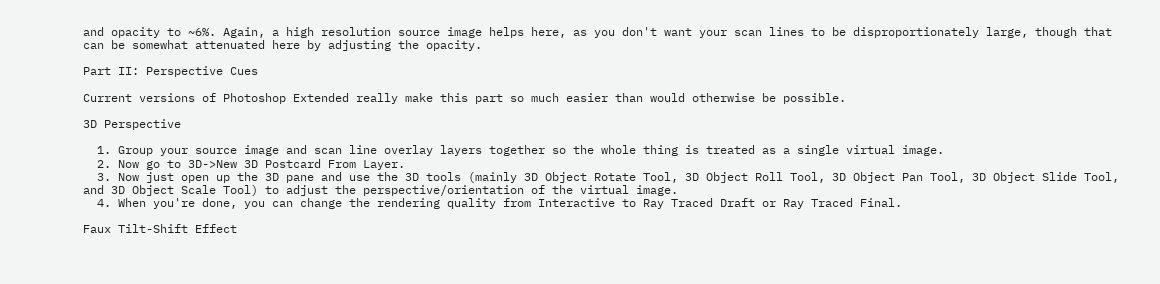and opacity to ~6%. Again, a high resolution source image helps here, as you don't want your scan lines to be disproportionately large, though that can be somewhat attenuated here by adjusting the opacity.

Part II: Perspective Cues

Current versions of Photoshop Extended really make this part so much easier than would otherwise be possible.

3D Perspective

  1. Group your source image and scan line overlay layers together so the whole thing is treated as a single virtual image.
  2. Now go to 3D->New 3D Postcard From Layer.
  3. Now just open up the 3D pane and use the 3D tools (mainly 3D Object Rotate Tool, 3D Object Roll Tool, 3D Object Pan Tool, 3D Object Slide Tool, and 3D Object Scale Tool) to adjust the perspective/orientation of the virtual image.
  4. When you're done, you can change the rendering quality from Interactive to Ray Traced Draft or Ray Traced Final.

Faux Tilt-Shift Effect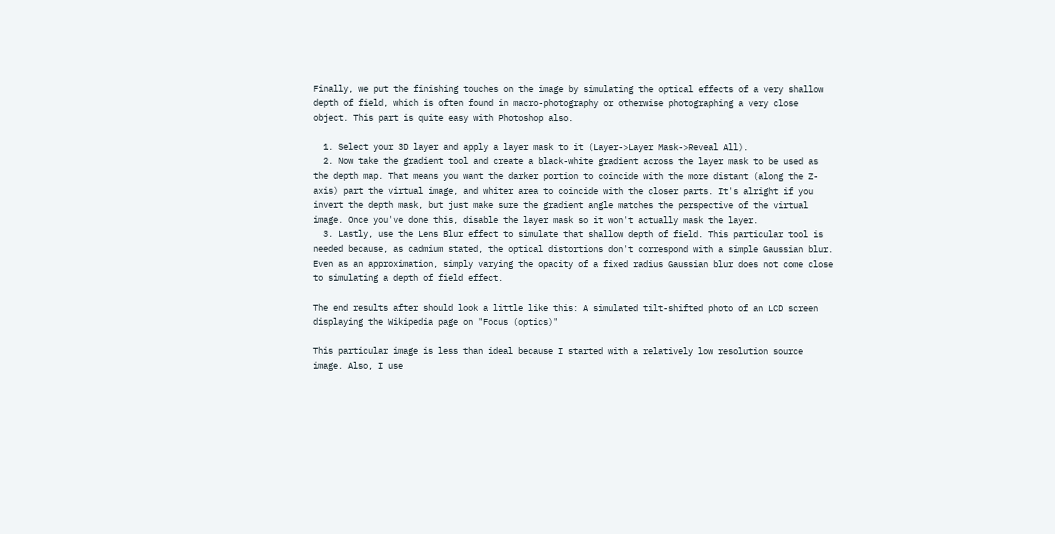Finally, we put the finishing touches on the image by simulating the optical effects of a very shallow depth of field, which is often found in macro-photography or otherwise photographing a very close object. This part is quite easy with Photoshop also.

  1. Select your 3D layer and apply a layer mask to it (Layer->Layer Mask->Reveal All).
  2. Now take the gradient tool and create a black-white gradient across the layer mask to be used as the depth map. That means you want the darker portion to coincide with the more distant (along the Z-axis) part the virtual image, and whiter area to coincide with the closer parts. It's alright if you invert the depth mask, but just make sure the gradient angle matches the perspective of the virtual image. Once you've done this, disable the layer mask so it won't actually mask the layer.
  3. Lastly, use the Lens Blur effect to simulate that shallow depth of field. This particular tool is needed because, as cadmium stated, the optical distortions don't correspond with a simple Gaussian blur. Even as an approximation, simply varying the opacity of a fixed radius Gaussian blur does not come close to simulating a depth of field effect.

The end results after should look a little like this: A simulated tilt-shifted photo of an LCD screen displaying the Wikipedia page on "Focus (optics)"

This particular image is less than ideal because I started with a relatively low resolution source image. Also, I use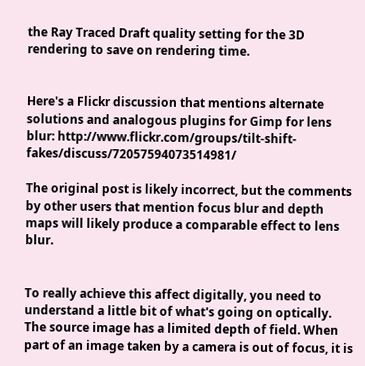the Ray Traced Draft quality setting for the 3D rendering to save on rendering time.


Here's a Flickr discussion that mentions alternate solutions and analogous plugins for Gimp for lens blur: http://www.flickr.com/groups/tilt-shift-fakes/discuss/72057594073514981/

The original post is likely incorrect, but the comments by other users that mention focus blur and depth maps will likely produce a comparable effect to lens blur.


To really achieve this affect digitally, you need to understand a little bit of what's going on optically. The source image has a limited depth of field. When part of an image taken by a camera is out of focus, it is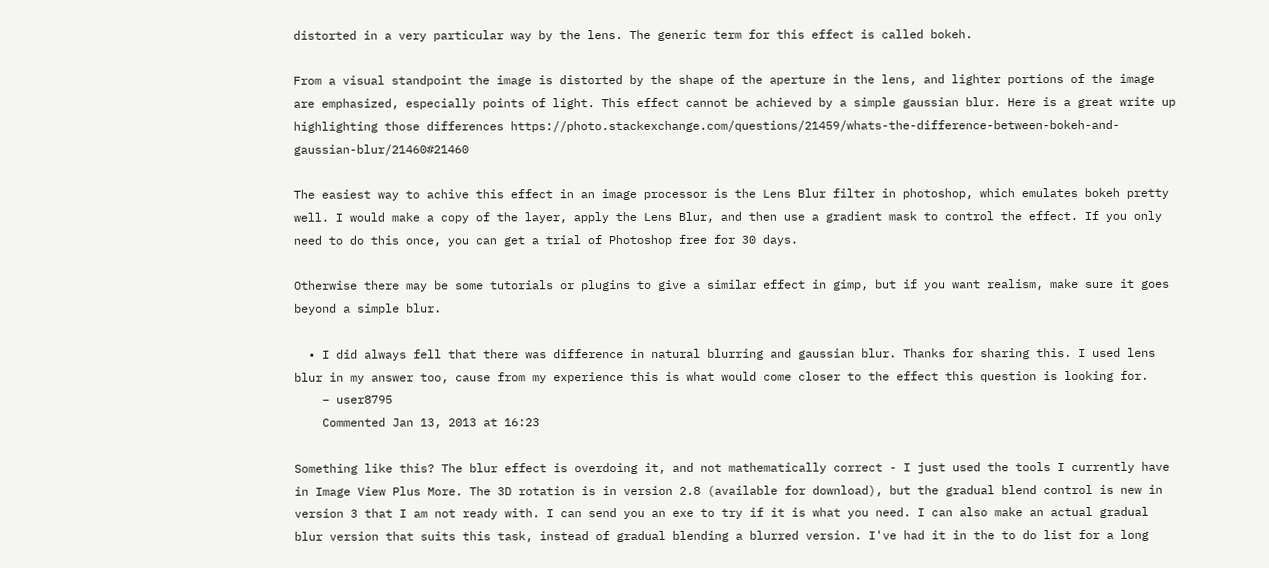distorted in a very particular way by the lens. The generic term for this effect is called bokeh.

From a visual standpoint the image is distorted by the shape of the aperture in the lens, and lighter portions of the image are emphasized, especially points of light. This effect cannot be achieved by a simple gaussian blur. Here is a great write up highlighting those differences https://photo.stackexchange.com/questions/21459/whats-the-difference-between-bokeh-and-gaussian-blur/21460#21460

The easiest way to achive this effect in an image processor is the Lens Blur filter in photoshop, which emulates bokeh pretty well. I would make a copy of the layer, apply the Lens Blur, and then use a gradient mask to control the effect. If you only need to do this once, you can get a trial of Photoshop free for 30 days.

Otherwise there may be some tutorials or plugins to give a similar effect in gimp, but if you want realism, make sure it goes beyond a simple blur.

  • I did always fell that there was difference in natural blurring and gaussian blur. Thanks for sharing this. I used lens blur in my answer too, cause from my experience this is what would come closer to the effect this question is looking for.
    – user8795
    Commented Jan 13, 2013 at 16:23

Something like this? The blur effect is overdoing it, and not mathematically correct - I just used the tools I currently have in Image View Plus More. The 3D rotation is in version 2.8 (available for download), but the gradual blend control is new in version 3 that I am not ready with. I can send you an exe to try if it is what you need. I can also make an actual gradual blur version that suits this task, instead of gradual blending a blurred version. I've had it in the to do list for a long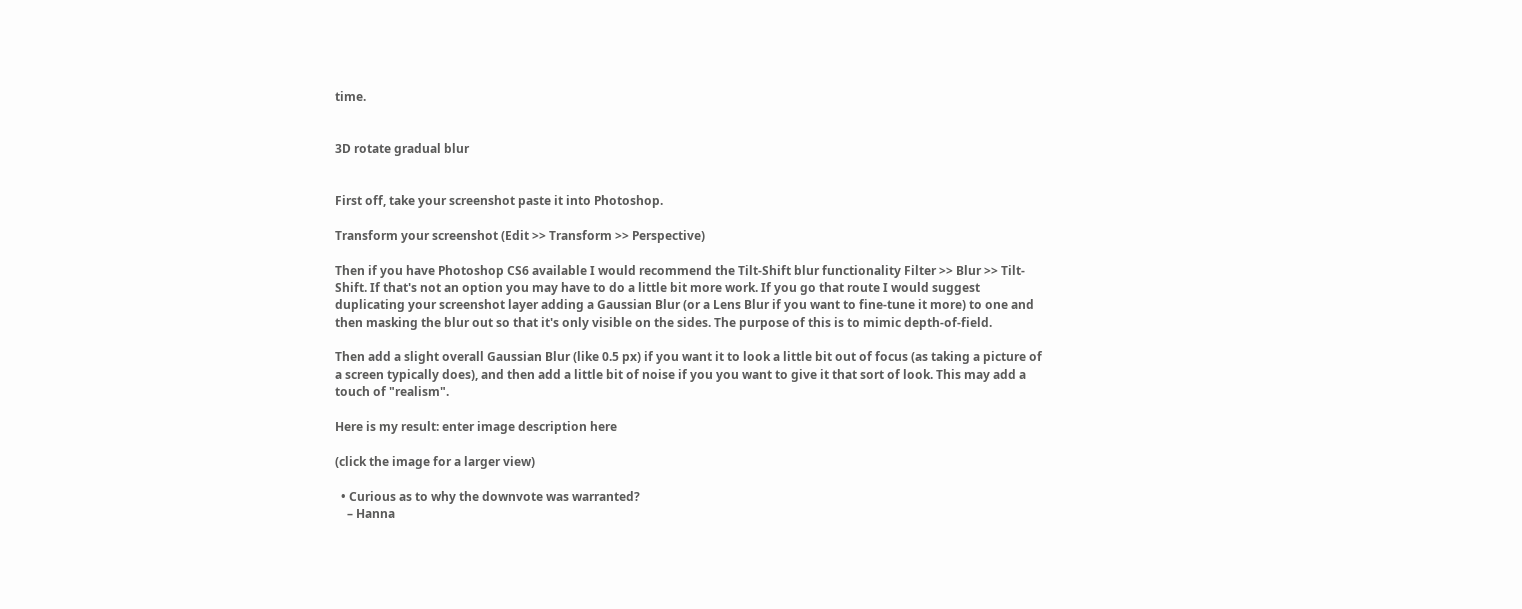time.


3D rotate gradual blur


First off, take your screenshot paste it into Photoshop.

Transform your screenshot (Edit >> Transform >> Perspective)

Then if you have Photoshop CS6 available I would recommend the Tilt-Shift blur functionality Filter >> Blur >> Tilt-Shift. If that's not an option you may have to do a little bit more work. If you go that route I would suggest duplicating your screenshot layer adding a Gaussian Blur (or a Lens Blur if you want to fine-tune it more) to one and then masking the blur out so that it's only visible on the sides. The purpose of this is to mimic depth-of-field.

Then add a slight overall Gaussian Blur (like 0.5 px) if you want it to look a little bit out of focus (as taking a picture of a screen typically does), and then add a little bit of noise if you you want to give it that sort of look. This may add a touch of "realism".

Here is my result: enter image description here

(click the image for a larger view)

  • Curious as to why the downvote was warranted?
    – Hanna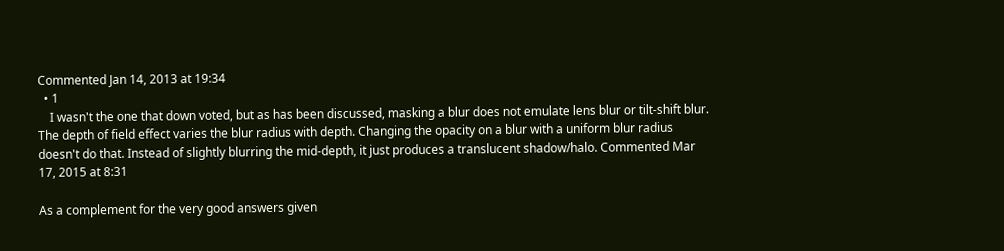Commented Jan 14, 2013 at 19:34
  • 1
    I wasn't the one that down voted, but as has been discussed, masking a blur does not emulate lens blur or tilt-shift blur. The depth of field effect varies the blur radius with depth. Changing the opacity on a blur with a uniform blur radius doesn't do that. Instead of slightly blurring the mid-depth, it just produces a translucent shadow/halo. Commented Mar 17, 2015 at 8:31

As a complement for the very good answers given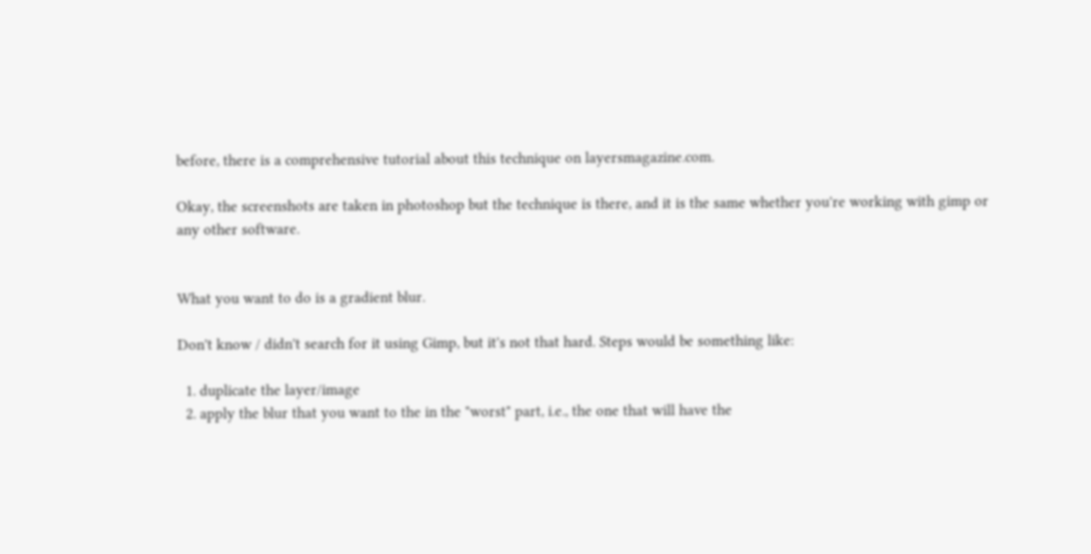before, there is a comprehensive tutorial about this technique on layersmagazine.com.

Okay, the screenshots are taken in photoshop but the technique is there, and it is the same whether you're working with gimp or any other software.


What you want to do is a gradient blur.

Don't know / didn't search for it using Gimp, but it's not that hard. Steps would be something like:

  1. duplicate the layer/image
  2. apply the blur that you want to the in the "worst" part, i.e., the one that will have the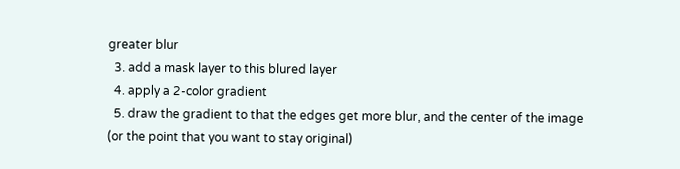greater blur
  3. add a mask layer to this blured layer
  4. apply a 2-color gradient
  5. draw the gradient to that the edges get more blur, and the center of the image (or the point that you want to stay original)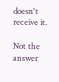doesn't receive it.

Not the answer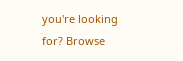you're looking for? Browse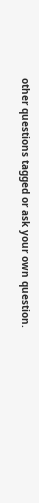other questions tagged or ask your own question.